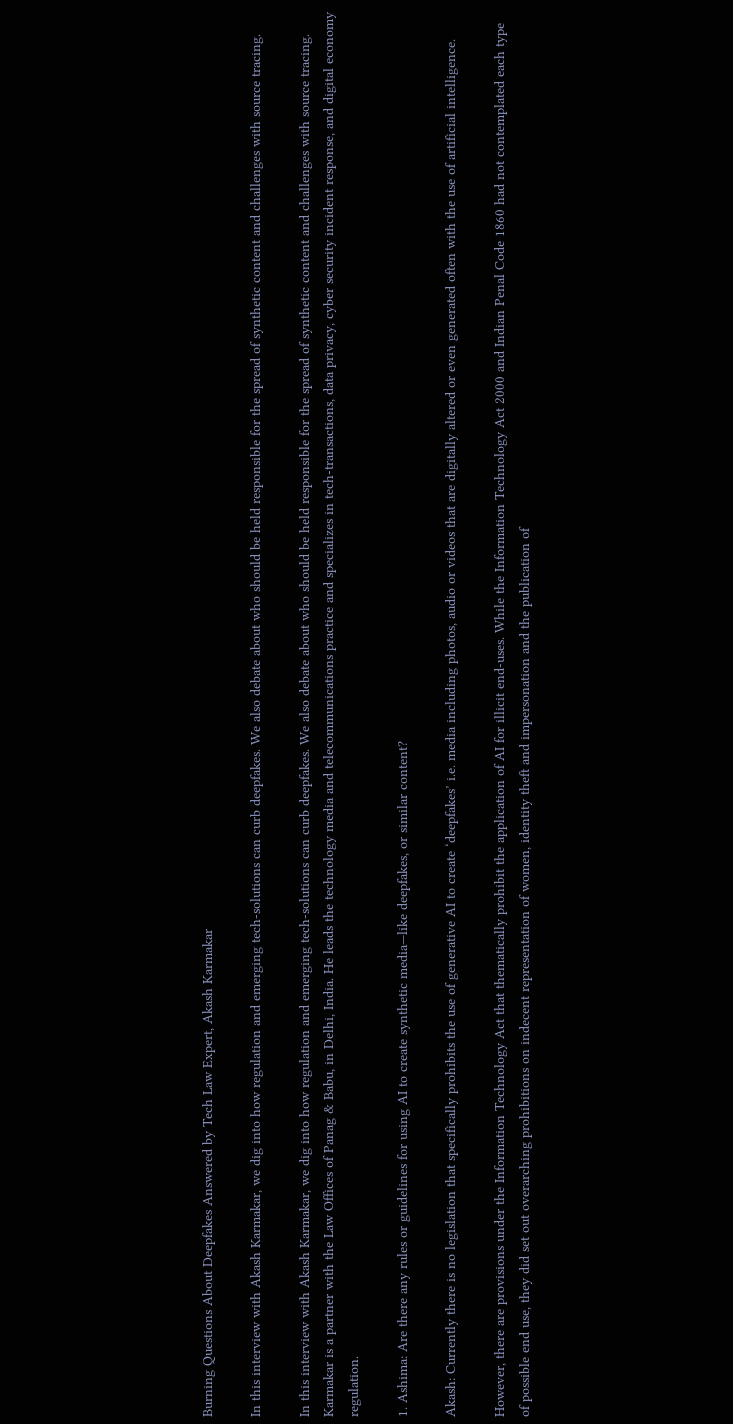Burning Questions About Deepfakes Answered by Tech Law Expert, Akash Karmakar

In this interview with Akash Karmakar, we dig into how regulation and emerging tech-solutions can curb deepfakes. We also debate about who should be held responsible for the spread of synthetic content and challenges with source tracing.

In this interview with Akash Karmakar, we dig into how regulation and emerging tech-solutions can curb deepfakes. We also debate about who should be held responsible for the spread of synthetic content and challenges with source tracing. Karmakar is a partner with the Law Offices of Panag & Babu, in Delhi, India. He leads the technology media and telecommunications practice and specializes in tech-transactions, data privacy, cyber security incident response, and digital economy regulation.

1. Ashima: Are there any rules or guidelines for using AI to create synthetic media—like deepfakes, or similar content?

Akash: Currently there is no legislation that specifically prohibits the use of generative AI to create ‘deepfakes’ i.e. media including photos, audio or videos that are digitally altered or even generated often with the use of artificial intelligence.

However, there are provisions under the Information Technology Act that thematically prohibit the application of AI for illicit end-uses. While the Information Technology Act 2000 and Indian Penal Code 1860 had not contemplated each type of possible end use, they did set out overarching prohibitions on indecent representation of women, identity theft and impersonation and the publication of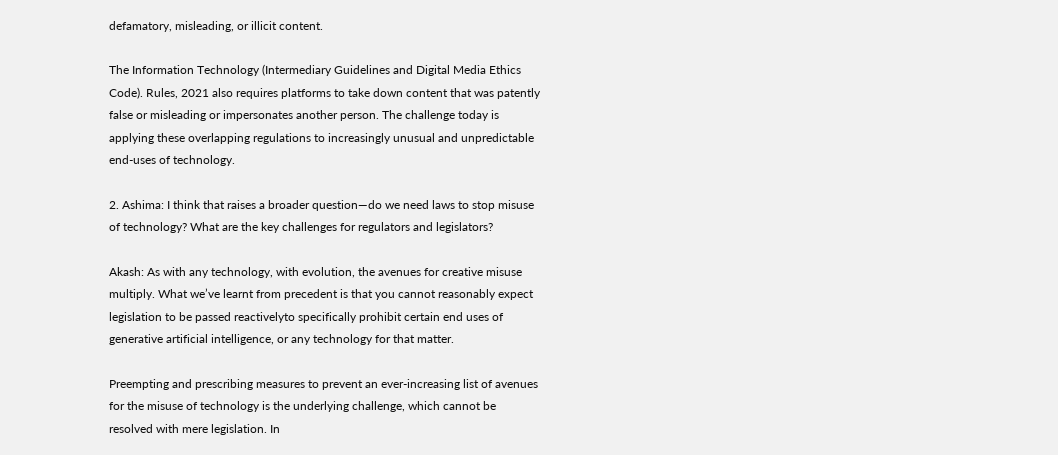defamatory, misleading, or illicit content.

The Information Technology (Intermediary Guidelines and Digital Media Ethics Code). Rules, 2021 also requires platforms to take down content that was patently false or misleading or impersonates another person. The challenge today is applying these overlapping regulations to increasingly unusual and unpredictable end-uses of technology.

2. Ashima: I think that raises a broader question—do we need laws to stop misuse of technology? What are the key challenges for regulators and legislators?

Akash: As with any technology, with evolution, the avenues for creative misuse multiply. What we’ve learnt from precedent is that you cannot reasonably expect legislation to be passed reactivelyto specifically prohibit certain end uses of generative artificial intelligence, or any technology for that matter.

Preempting and prescribing measures to prevent an ever-increasing list of avenues for the misuse of technology is the underlying challenge, which cannot be resolved with mere legislation. In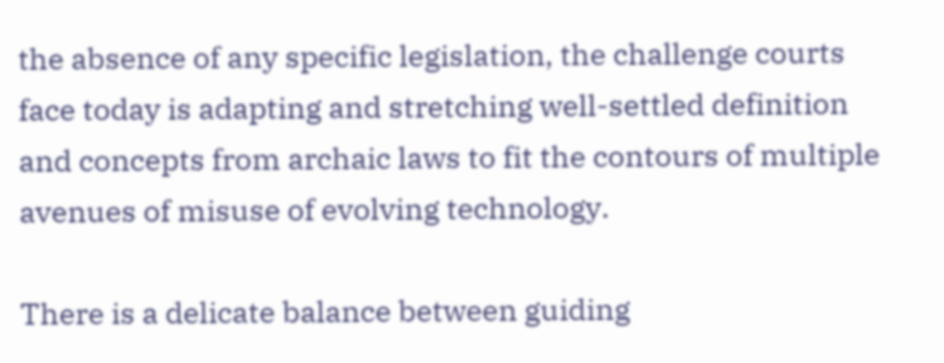the absence of any specific legislation, the challenge courts face today is adapting and stretching well-settled definition and concepts from archaic laws to fit the contours of multiple avenues of misuse of evolving technology.

There is a delicate balance between guiding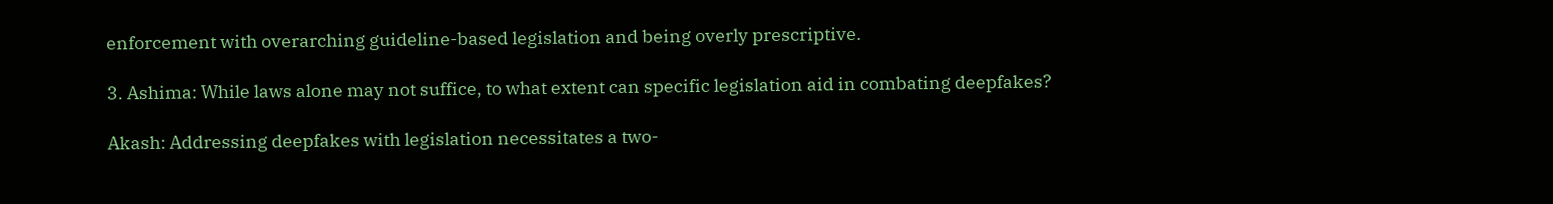enforcement with overarching guideline-based legislation and being overly prescriptive.

3. Ashima: While laws alone may not suffice, to what extent can specific legislation aid in combating deepfakes?

Akash: Addressing deepfakes with legislation necessitates a two-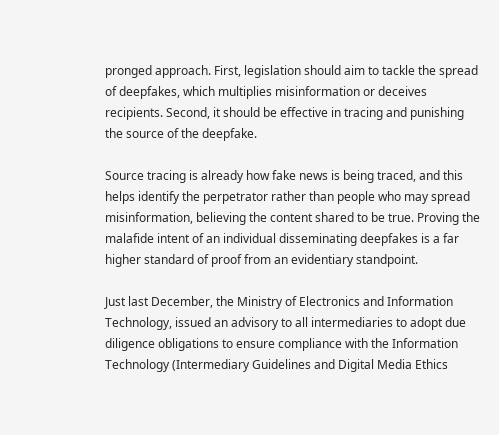pronged approach. First, legislation should aim to tackle the spread of deepfakes, which multiplies misinformation or deceives recipients. Second, it should be effective in tracing and punishing the source of the deepfake.

Source tracing is already how fake news is being traced, and this helps identify the perpetrator rather than people who may spread misinformation, believing the content shared to be true. Proving the malafide intent of an individual disseminating deepfakes is a far higher standard of proof from an evidentiary standpoint.

Just last December, the Ministry of Electronics and Information Technology, issued an advisory to all intermediaries to adopt due diligence obligations to ensure compliance with the Information Technology (Intermediary Guidelines and Digital Media Ethics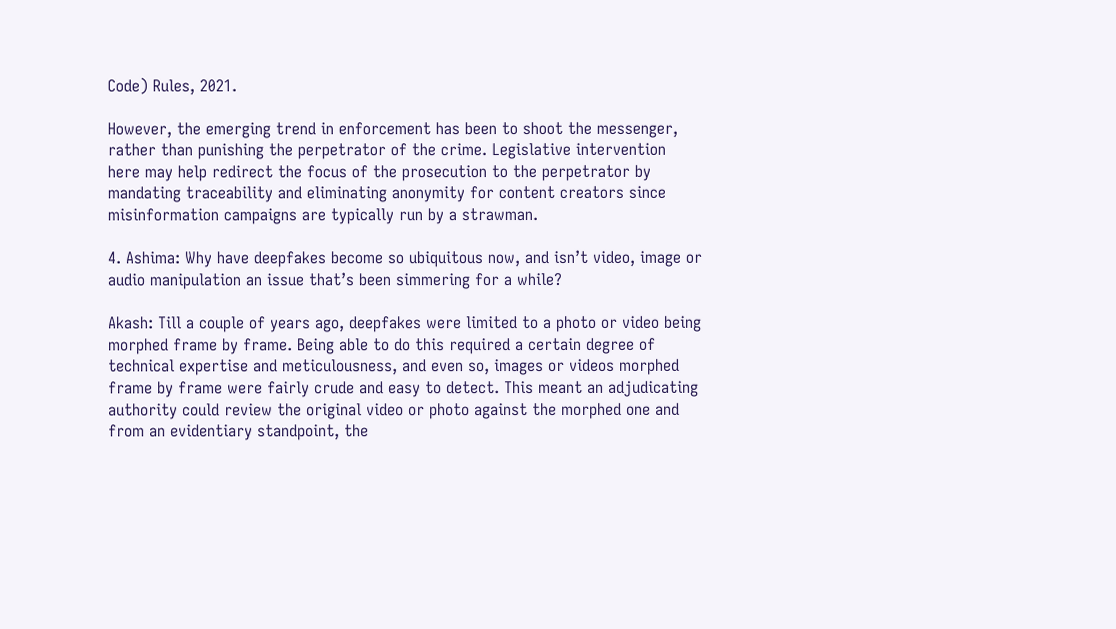Code) Rules, 2021.

However, the emerging trend in enforcement has been to shoot the messenger, rather than punishing the perpetrator of the crime. Legislative intervention here may help redirect the focus of the prosecution to the perpetrator by mandating traceability and eliminating anonymity for content creators since misinformation campaigns are typically run by a strawman.

4. Ashima: Why have deepfakes become so ubiquitous now, and isn’t video, image or audio manipulation an issue that’s been simmering for a while?

Akash: Till a couple of years ago, deepfakes were limited to a photo or video being morphed frame by frame. Being able to do this required a certain degree of technical expertise and meticulousness, and even so, images or videos morphed frame by frame were fairly crude and easy to detect. This meant an adjudicating authority could review the original video or photo against the morphed one and from an evidentiary standpoint, the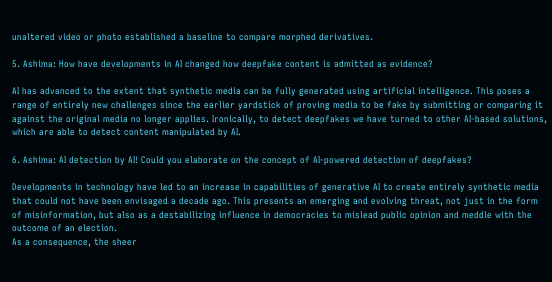unaltered video or photo established a baseline to compare morphed derivatives.

5. Ashima: How have developments in AI changed how deepfake content is admitted as evidence?

AI has advanced to the extent that synthetic media can be fully generated using artificial intelligence. This poses a range of entirely new challenges since the earlier yardstick of proving media to be fake by submitting or comparing it against the original media no longer applies. Ironically, to detect deepfakes we have turned to other AI-based solutions, which are able to detect content manipulated by AI.

6. Ashima: AI detection by AI! Could you elaborate on the concept of AI-powered detection of deepfakes?

Developments in technology have led to an increase in capabilities of generative AI to create entirely synthetic media that could not have been envisaged a decade ago. This presents an emerging and evolving threat, not just in the form of misinformation, but also as a destabilizing influence in democracies to mislead public opinion and meddle with the outcome of an election.
As a consequence, the sheer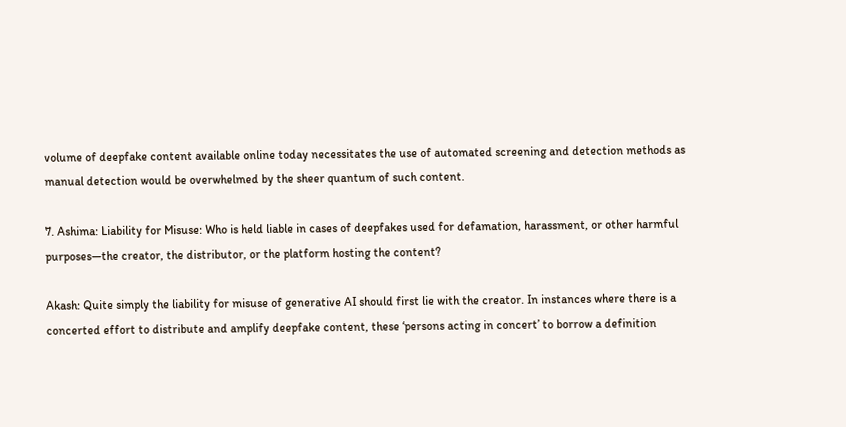volume of deepfake content available online today necessitates the use of automated screening and detection methods as manual detection would be overwhelmed by the sheer quantum of such content.

7. Ashima: Liability for Misuse: Who is held liable in cases of deepfakes used for defamation, harassment, or other harmful purposes—the creator, the distributor, or the platform hosting the content?

Akash: Quite simply the liability for misuse of generative AI should first lie with the creator. In instances where there is a concerted effort to distribute and amplify deepfake content, these ‘persons acting in concert’ to borrow a definition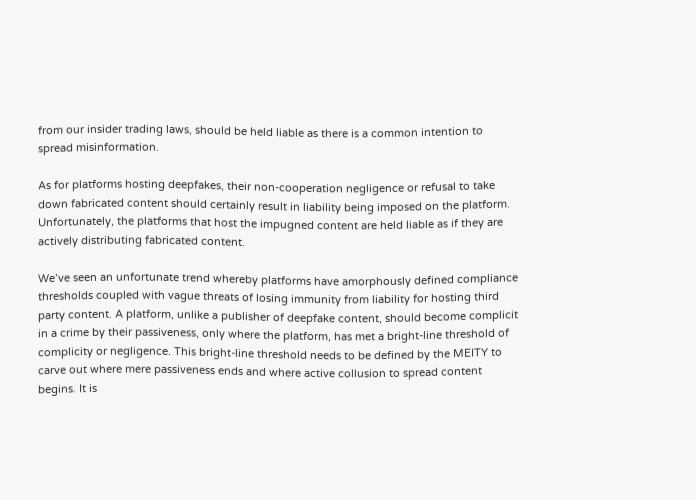from our insider trading laws, should be held liable as there is a common intention to spread misinformation.

As for platforms hosting deepfakes, their non-cooperation negligence or refusal to take down fabricated content should certainly result in liability being imposed on the platform. Unfortunately, the platforms that host the impugned content are held liable as if they are actively distributing fabricated content.

We’ve seen an unfortunate trend whereby platforms have amorphously defined compliance thresholds coupled with vague threats of losing immunity from liability for hosting third party content. A platform, unlike a publisher of deepfake content, should become complicit in a crime by their passiveness, only where the platform, has met a bright-line threshold of complicity or negligence. This bright-line threshold needs to be defined by the MEITY to carve out where mere passiveness ends and where active collusion to spread content begins. It is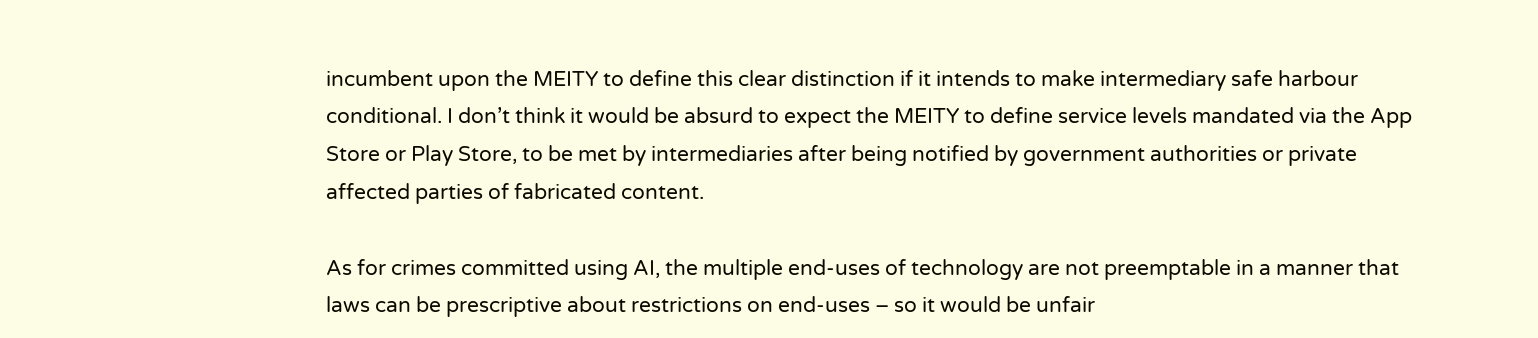incumbent upon the MEITY to define this clear distinction if it intends to make intermediary safe harbour conditional. I don’t think it would be absurd to expect the MEITY to define service levels mandated via the App Store or Play Store, to be met by intermediaries after being notified by government authorities or private affected parties of fabricated content.

As for crimes committed using AI, the multiple end-uses of technology are not preemptable in a manner that laws can be prescriptive about restrictions on end-uses – so it would be unfair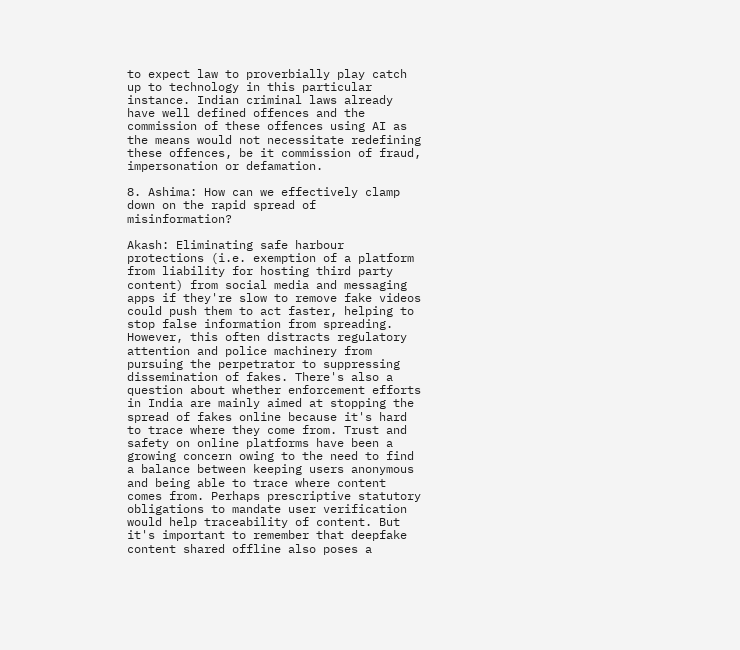to expect law to proverbially play catch up to technology in this particular instance. Indian criminal laws already have well defined offences and the commission of these offences using AI as the means would not necessitate redefining these offences, be it commission of fraud, impersonation or defamation.

8. Ashima: How can we effectively clamp down on the rapid spread of misinformation?

Akash: Eliminating safe harbour protections (i.e. exemption of a platform from liability for hosting third party content) from social media and messaging apps if they're slow to remove fake videos could push them to act faster, helping to stop false information from spreading. However, this often distracts regulatory attention and police machinery from pursuing the perpetrator to suppressing dissemination of fakes. There's also a question about whether enforcement efforts in India are mainly aimed at stopping the spread of fakes online because it's hard to trace where they come from. Trust and safety on online platforms have been a growing concern owing to the need to find a balance between keeping users anonymous and being able to trace where content comes from. Perhaps prescriptive statutory obligations to mandate user verification would help traceability of content. But it's important to remember that deepfake content shared offline also poses a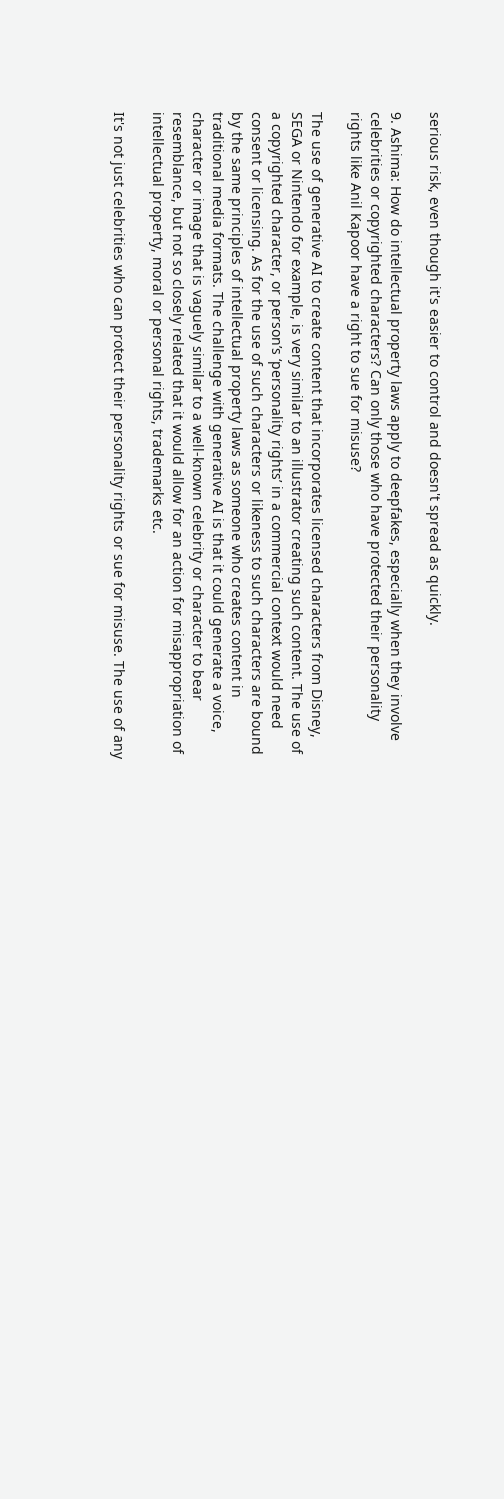serious risk, even though it's easier to control and doesn't spread as quickly.

9. Ashima: How do intellectual property laws apply to deepfakes, especially when they involve celebrities or copyrighted characters? Can only those who have protected their personality rights like Anil Kapoor have a right to sue for misuse?

The use of generative AI to create content that incorporates licensed characters from Disney, SEGA or Nintendo for example, is very similar to an illustrator creating such content. The use of a copyrighted character, or person’s ‘personality rights’ in a commercial context would need consent or licensing. As for the use of such characters or likeness to such characters are bound by the same principles of intellectual property laws as someone who creates content in traditional media formats. The challenge with generative AI is that it could generate a voice, character or image that is vaguely similar to a well-known celebrity or character to bear resemblance, but not so closely related that it would allow for an action for misappropriation of intellectual property, moral or personal rights, trademarks etc.

It's not just celebrities who can protect their personality rights or sue for misuse. The use of any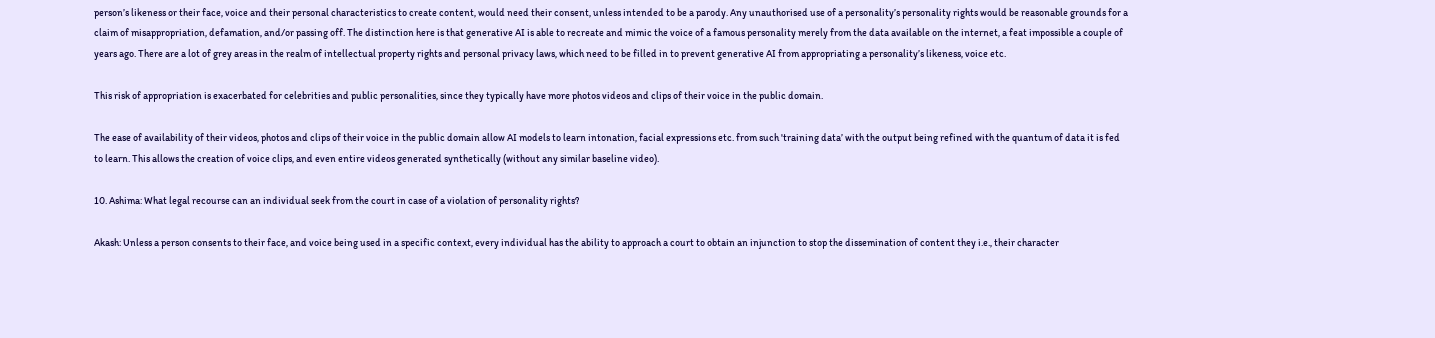person’s likeness or their face, voice and their personal characteristics to create content, would need their consent, unless intended to be a parody. Any unauthorised use of a personality’s personality rights would be reasonable grounds for a claim of misappropriation, defamation, and/or passing off. The distinction here is that generative AI is able to recreate and mimic the voice of a famous personality merely from the data available on the internet, a feat impossible a couple of years ago. There are a lot of grey areas in the realm of intellectual property rights and personal privacy laws, which need to be filled in to prevent generative AI from appropriating a personality’s likeness, voice etc.

This risk of appropriation is exacerbated for celebrities and public personalities, since they typically have more photos videos and clips of their voice in the public domain.

The ease of availability of their videos, photos and clips of their voice in the public domain allow AI models to learn intonation, facial expressions etc. from such 'training data’ with the output being refined with the quantum of data it is fed to learn. This allows the creation of voice clips, and even entire videos generated synthetically (without any similar baseline video).

10. Ashima: What legal recourse can an individual seek from the court in case of a violation of personality rights?

Akash: Unless a person consents to their face, and voice being used in a specific context, every individual has the ability to approach a court to obtain an injunction to stop the dissemination of content they i.e., their character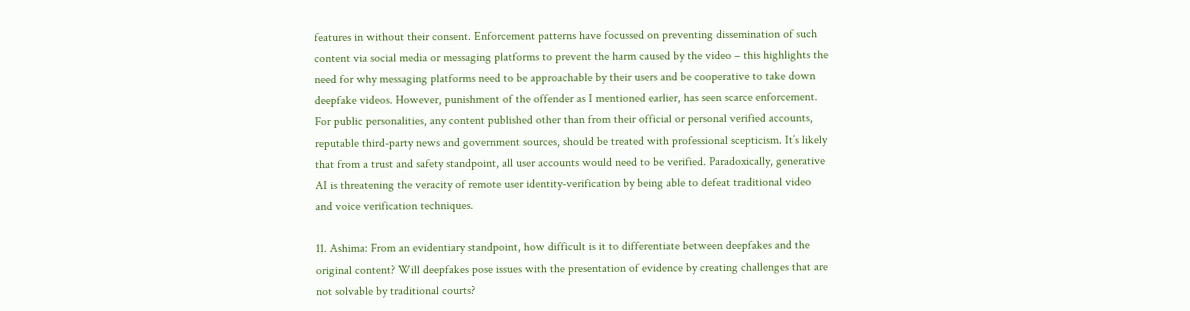features in without their consent. Enforcement patterns have focussed on preventing dissemination of such content via social media or messaging platforms to prevent the harm caused by the video – this highlights the need for why messaging platforms need to be approachable by their users and be cooperative to take down deepfake videos. However, punishment of the offender as I mentioned earlier, has seen scarce enforcement. For public personalities, any content published other than from their official or personal verified accounts, reputable third-party news and government sources, should be treated with professional scepticism. It’s likely that from a trust and safety standpoint, all user accounts would need to be verified. Paradoxically, generative AI is threatening the veracity of remote user identity-verification by being able to defeat traditional video and voice verification techniques.

11. Ashima: From an evidentiary standpoint, how difficult is it to differentiate between deepfakes and the original content? Will deepfakes pose issues with the presentation of evidence by creating challenges that are not solvable by traditional courts?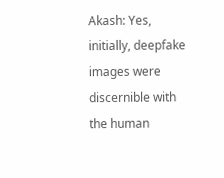Akash: Yes, initially, deepfake images were discernible with the human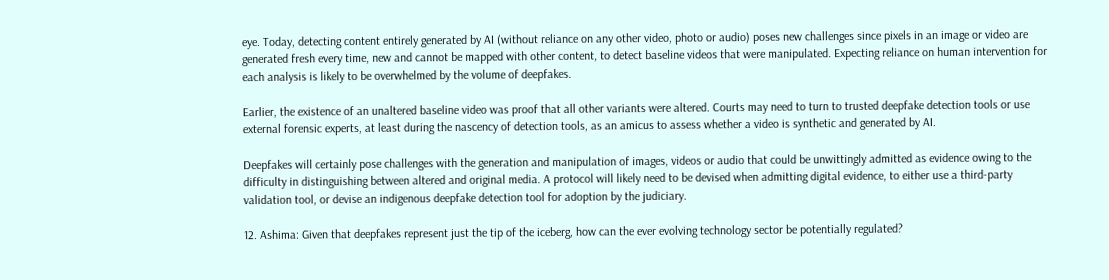eye. Today, detecting content entirely generated by AI (without reliance on any other video, photo or audio) poses new challenges since pixels in an image or video are generated fresh every time, new and cannot be mapped with other content, to detect baseline videos that were manipulated. Expecting reliance on human intervention for each analysis is likely to be overwhelmed by the volume of deepfakes.

Earlier, the existence of an unaltered baseline video was proof that all other variants were altered. Courts may need to turn to trusted deepfake detection tools or use external forensic experts, at least during the nascency of detection tools, as an amicus to assess whether a video is synthetic and generated by AI.

Deepfakes will certainly pose challenges with the generation and manipulation of images, videos or audio that could be unwittingly admitted as evidence owing to the difficulty in distinguishing between altered and original media. A protocol will likely need to be devised when admitting digital evidence, to either use a third-party validation tool, or devise an indigenous deepfake detection tool for adoption by the judiciary.

12. Ashima: Given that deepfakes represent just the tip of the iceberg, how can the ever evolving technology sector be potentially regulated?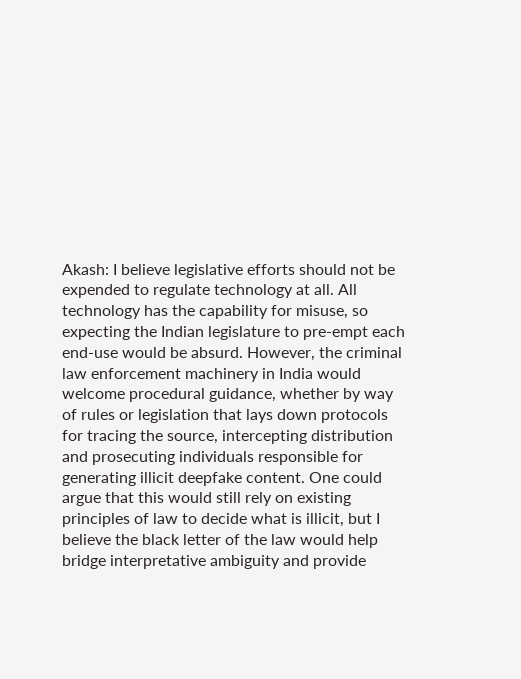Akash: I believe legislative efforts should not be expended to regulate technology at all. All technology has the capability for misuse, so expecting the Indian legislature to pre-empt each end-use would be absurd. However, the criminal law enforcement machinery in India would welcome procedural guidance, whether by way of rules or legislation that lays down protocols for tracing the source, intercepting distribution and prosecuting individuals responsible for generating illicit deepfake content. One could argue that this would still rely on existing principles of law to decide what is illicit, but I believe the black letter of the law would help bridge interpretative ambiguity and provide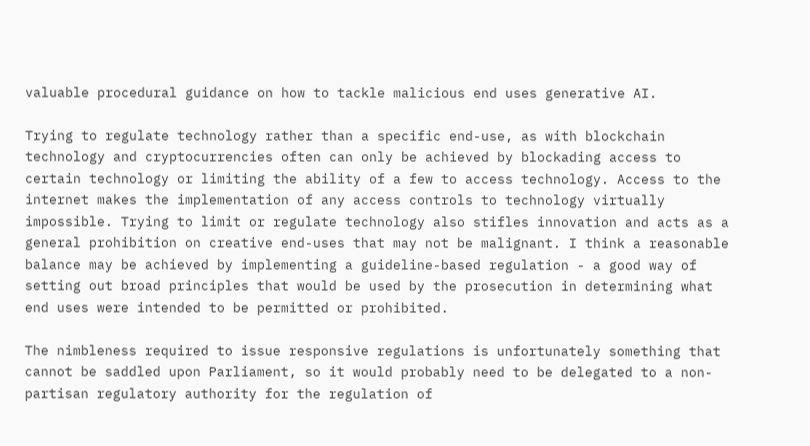valuable procedural guidance on how to tackle malicious end uses generative AI.

Trying to regulate technology rather than a specific end-use, as with blockchain technology and cryptocurrencies often can only be achieved by blockading access to certain technology or limiting the ability of a few to access technology. Access to the internet makes the implementation of any access controls to technology virtually impossible. Trying to limit or regulate technology also stifles innovation and acts as a general prohibition on creative end-uses that may not be malignant. I think a reasonable balance may be achieved by implementing a guideline-based regulation - a good way of setting out broad principles that would be used by the prosecution in determining what end uses were intended to be permitted or prohibited.

The nimbleness required to issue responsive regulations is unfortunately something that cannot be saddled upon Parliament, so it would probably need to be delegated to a non-partisan regulatory authority for the regulation of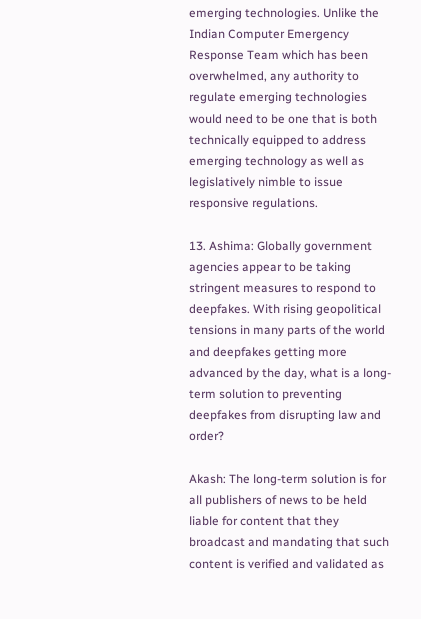emerging technologies. Unlike the Indian Computer Emergency Response Team which has been overwhelmed, any authority to regulate emerging technologies would need to be one that is both technically equipped to address emerging technology as well as legislatively nimble to issue responsive regulations.

13. Ashima: Globally government agencies appear to be taking stringent measures to respond to deepfakes. With rising geopolitical tensions in many parts of the world and deepfakes getting more advanced by the day, what is a long-term solution to preventing deepfakes from disrupting law and order?

Akash: The long-term solution is for all publishers of news to be held liable for content that they broadcast and mandating that such content is verified and validated as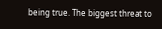being true. The biggest threat to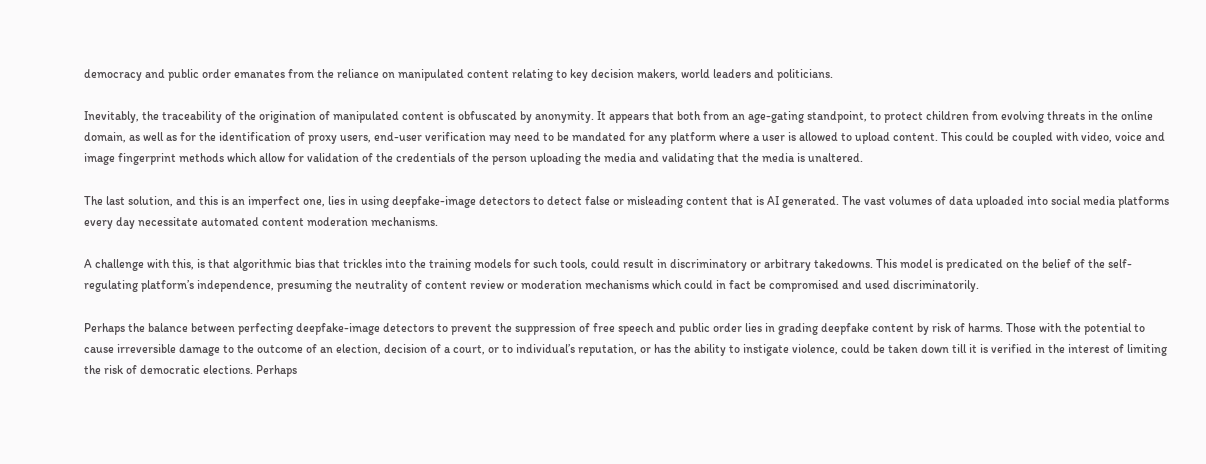democracy and public order emanates from the reliance on manipulated content relating to key decision makers, world leaders and politicians.

Inevitably, the traceability of the origination of manipulated content is obfuscated by anonymity. It appears that both from an age-gating standpoint, to protect children from evolving threats in the online domain, as well as for the identification of proxy users, end-user verification may need to be mandated for any platform where a user is allowed to upload content. This could be coupled with video, voice and image fingerprint methods which allow for validation of the credentials of the person uploading the media and validating that the media is unaltered.

The last solution, and this is an imperfect one, lies in using deepfake-image detectors to detect false or misleading content that is AI generated. The vast volumes of data uploaded into social media platforms every day necessitate automated content moderation mechanisms.

A challenge with this, is that algorithmic bias that trickles into the training models for such tools, could result in discriminatory or arbitrary takedowns. This model is predicated on the belief of the self-regulating platform’s independence, presuming the neutrality of content review or moderation mechanisms which could in fact be compromised and used discriminatorily.

Perhaps the balance between perfecting deepfake-image detectors to prevent the suppression of free speech and public order lies in grading deepfake content by risk of harms. Those with the potential to cause irreversible damage to the outcome of an election, decision of a court, or to individual’s reputation, or has the ability to instigate violence, could be taken down till it is verified in the interest of limiting the risk of democratic elections. Perhaps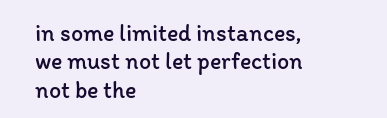in some limited instances, we must not let perfection not be the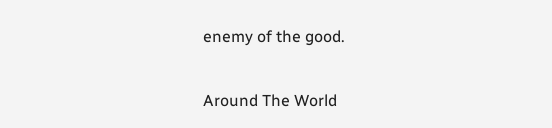enemy of the good.

Around The World